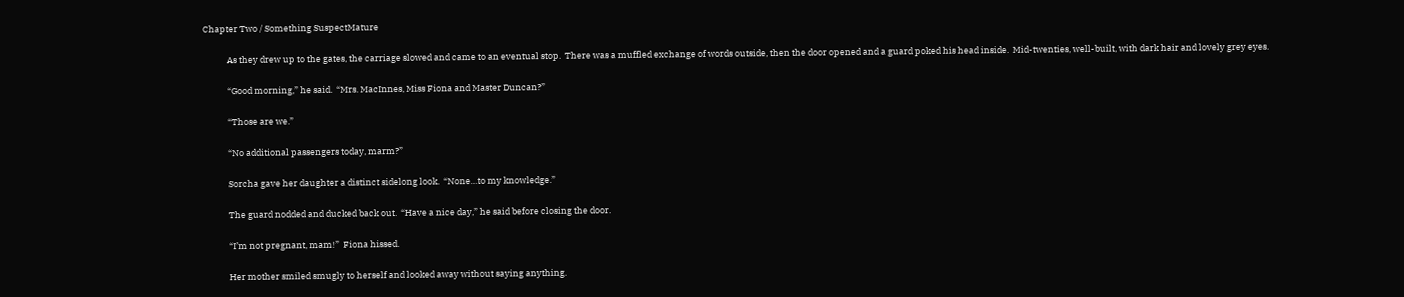Chapter Two / Something SuspectMature

            As they drew up to the gates, the carriage slowed and came to an eventual stop.  There was a muffled exchange of words outside, then the door opened and a guard poked his head inside.  Mid-twenties, well-built, with dark hair and lovely grey eyes.

            “Good morning,” he said.  “Mrs. MacInnes, Miss Fiona and Master Duncan?”

            “Those are we.”

            “No additional passengers today, marm?”

            Sorcha gave her daughter a distinct sidelong look.  “None…to my knowledge.”

            The guard nodded and ducked back out.  “Have a nice day,” he said before closing the door.

            “I’m not pregnant, mam!”  Fiona hissed.

            Her mother smiled smugly to herself and looked away without saying anything.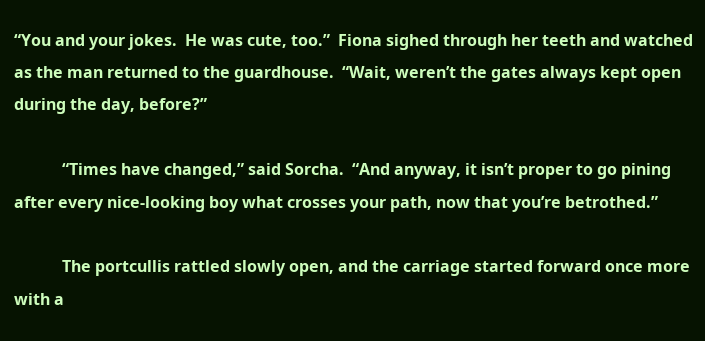“You and your jokes.  He was cute, too.”  Fiona sighed through her teeth and watched as the man returned to the guardhouse.  “Wait, weren’t the gates always kept open during the day, before?”

            “Times have changed,” said Sorcha.  “And anyway, it isn’t proper to go pining after every nice-looking boy what crosses your path, now that you’re betrothed.”

            The portcullis rattled slowly open, and the carriage started forward once more with a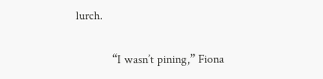lurch.

            “I wasn’t pining,” Fiona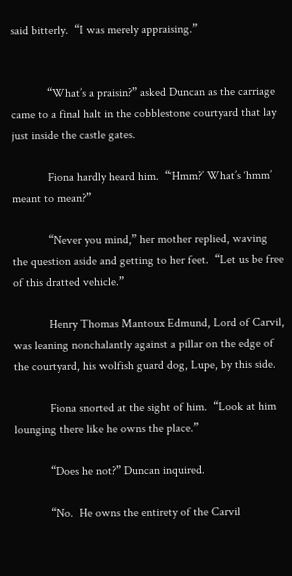said bitterly.  “I was merely appraising.”


            “What’s a praisin?” asked Duncan as the carriage came to a final halt in the cobblestone courtyard that lay just inside the castle gates.

            Fiona hardly heard him.  “‘Hmm?’ What’s ‘hmm’ meant to mean?”

            “Never you mind,” her mother replied, waving the question aside and getting to her feet.  “Let us be free of this dratted vehicle.”

            Henry Thomas Mantoux Edmund, Lord of Carvil, was leaning nonchalantly against a pillar on the edge of the courtyard, his wolfish guard dog, Lupe, by this side.

            Fiona snorted at the sight of him.  “Look at him lounging there like he owns the place.”

            “Does he not?” Duncan inquired.

            “No.  He owns the entirety of the Carvil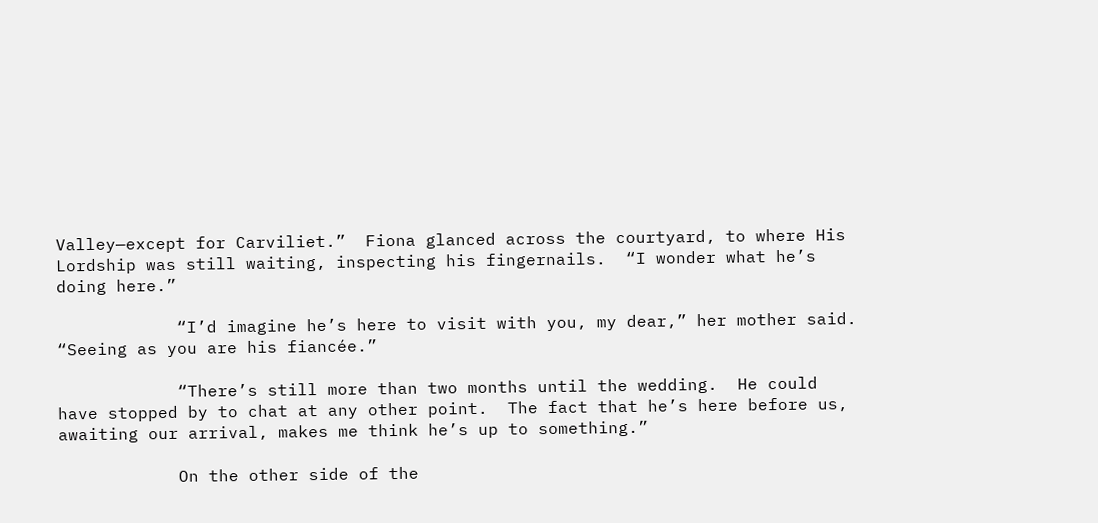Valley—except for Carviliet.”  Fiona glanced across the courtyard, to where His Lordship was still waiting, inspecting his fingernails.  “I wonder what he’s doing here.”

            “I’d imagine he’s here to visit with you, my dear,” her mother said.  “Seeing as you are his fiancée.”

            “There’s still more than two months until the wedding.  He could have stopped by to chat at any other point.  The fact that he’s here before us, awaiting our arrival, makes me think he’s up to something.”

            On the other side of the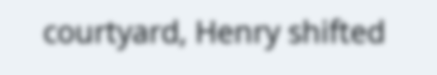courtyard, Henry shifted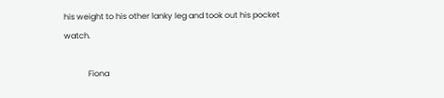his weight to his other lanky leg and took out his pocket watch.

            Fiona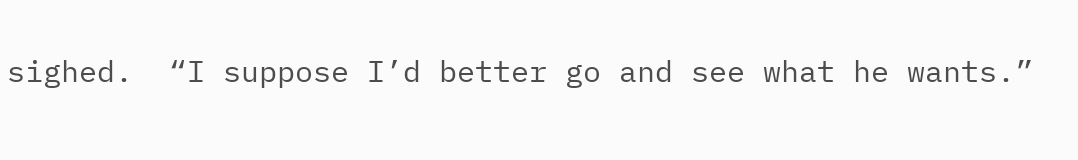sighed.  “I suppose I’d better go and see what he wants.”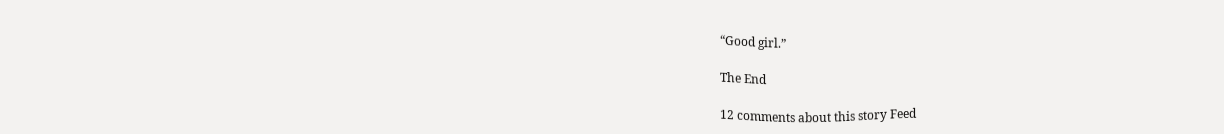“Good girl.”

The End

12 comments about this story Feed